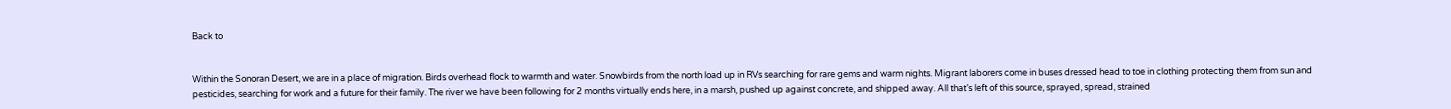Back to


Within the Sonoran Desert, we are in a place of migration. Birds overhead flock to warmth and water. Snowbirds from the north load up in RVs searching for rare gems and warm nights. Migrant laborers come in buses dressed head to toe in clothing protecting them from sun and pesticides, searching for work and a future for their family. The river we have been following for 2 months virtually ends here, in a marsh, pushed up against concrete, and shipped away. All that’s left of this source, sprayed, spread, strained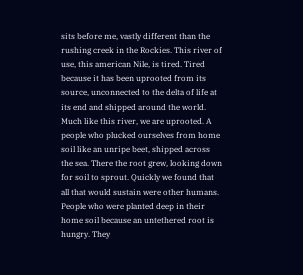sits before me, vastly different than the rushing creek in the Rockies. This river of use, this american Nile, is tired. Tired because it has been uprooted from its source, unconnected to the delta of life at its end and shipped around the world. Much like this river, we are uprooted. A people who plucked ourselves from home soil like an unripe beet, shipped across the sea. There the root grew, looking down for soil to sprout. Quickly we found that all that would sustain were other humans. People who were planted deep in their home soil because an untethered root is hungry. They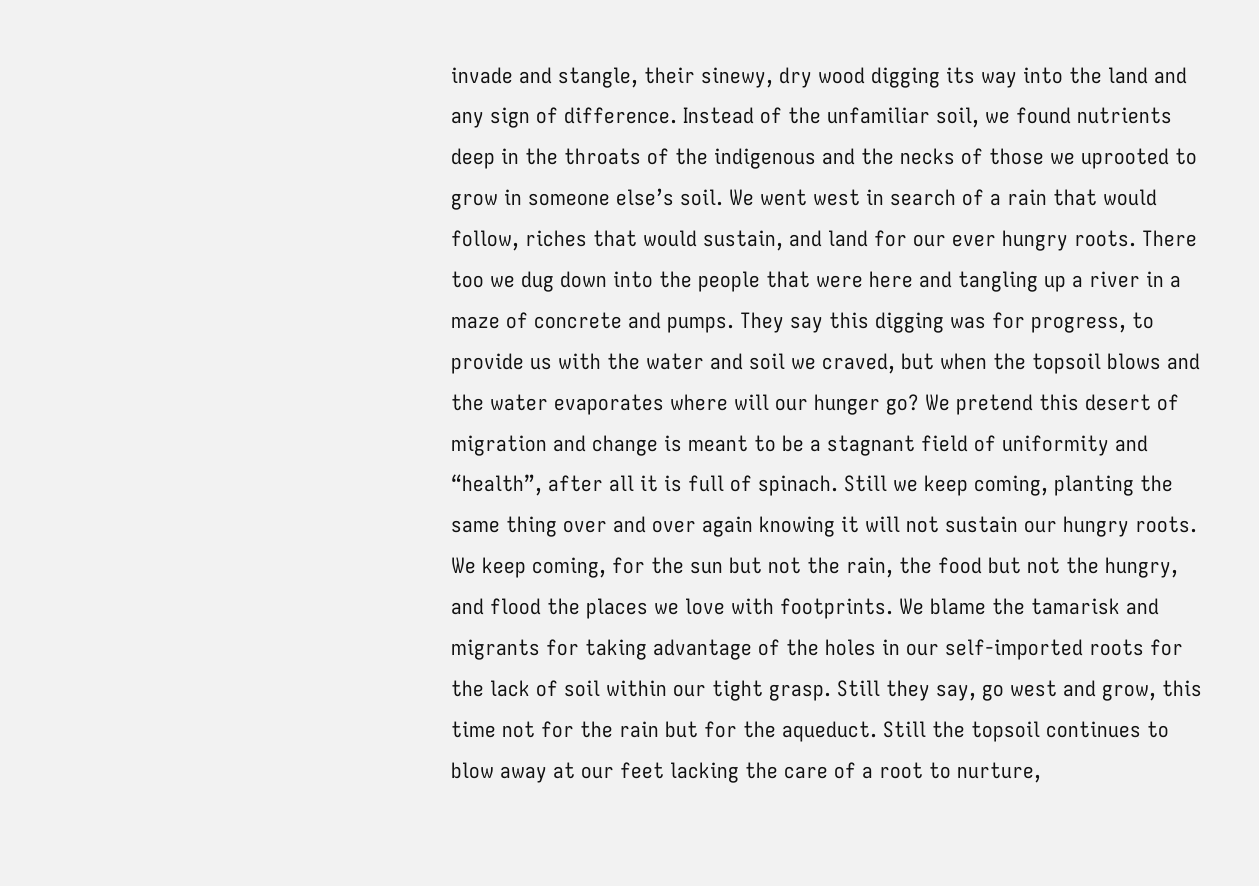invade and stangle, their sinewy, dry wood digging its way into the land and any sign of difference. Instead of the unfamiliar soil, we found nutrients deep in the throats of the indigenous and the necks of those we uprooted to grow in someone else’s soil. We went west in search of a rain that would follow, riches that would sustain, and land for our ever hungry roots. There too we dug down into the people that were here and tangling up a river in a maze of concrete and pumps. They say this digging was for progress, to provide us with the water and soil we craved, but when the topsoil blows and the water evaporates where will our hunger go? We pretend this desert of migration and change is meant to be a stagnant field of uniformity and “health”, after all it is full of spinach. Still we keep coming, planting the same thing over and over again knowing it will not sustain our hungry roots. We keep coming, for the sun but not the rain, the food but not the hungry, and flood the places we love with footprints. We blame the tamarisk and migrants for taking advantage of the holes in our self-imported roots for the lack of soil within our tight grasp. Still they say, go west and grow, this time not for the rain but for the aqueduct. Still the topsoil continues to blow away at our feet lacking the care of a root to nurture,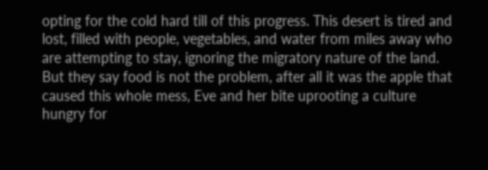opting for the cold hard till of this progress. This desert is tired and lost, filled with people, vegetables, and water from miles away who are attempting to stay, ignoring the migratory nature of the land. But they say food is not the problem, after all it was the apple that caused this whole mess, Eve and her bite uprooting a culture hungry for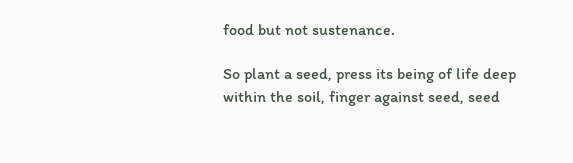food but not sustenance.

So plant a seed, press its being of life deep within the soil, finger against seed, seed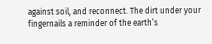against soil, and reconnect. The dirt under your fingernails a reminder of the earth’s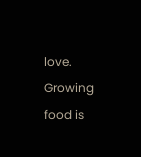love. Growing food is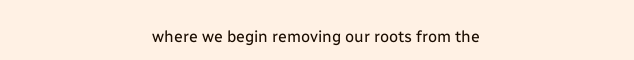where we begin removing our roots from the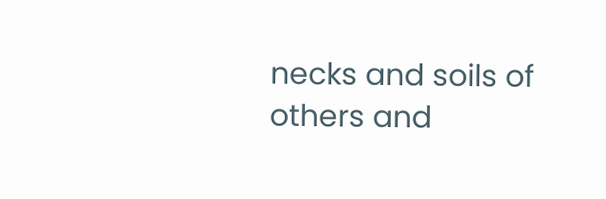necks and soils of others and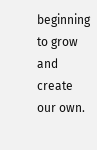beginning to grow and create our own.